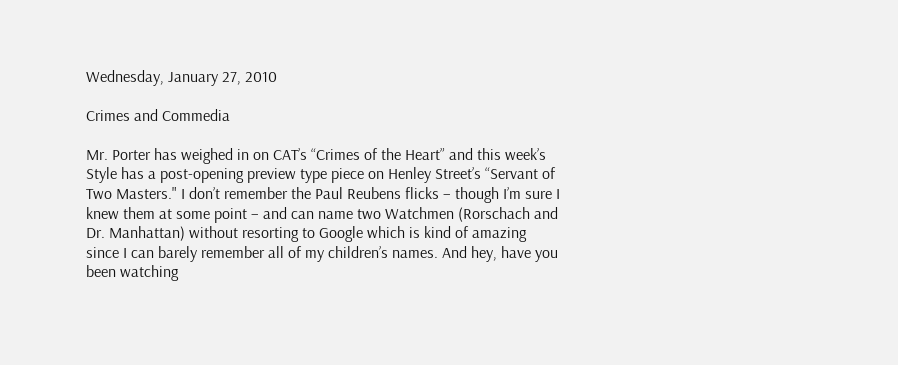Wednesday, January 27, 2010

Crimes and Commedia

Mr. Porter has weighed in on CAT’s “Crimes of the Heart” and this week’s Style has a post-opening preview type piece on Henley Street’s “Servant of Two Masters." I don’t remember the Paul Reubens flicks – though I’m sure I knew them at some point – and can name two Watchmen (Rorschach and Dr. Manhattan) without resorting to Google which is kind of amazing since I can barely remember all of my children’s names. And hey, have you been watching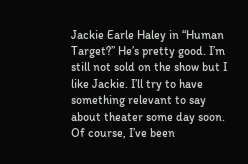Jackie Earle Haley in “Human Target?” He’s pretty good. I’m still not sold on the show but I like Jackie. I’ll try to have something relevant to say about theater some day soon. Of course, I’ve been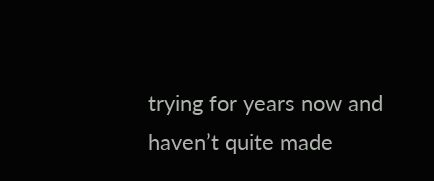trying for years now and haven’t quite made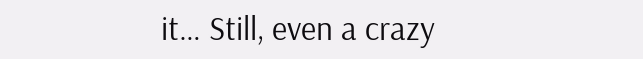it… Still, even a crazy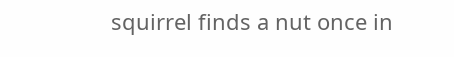squirrel finds a nut once in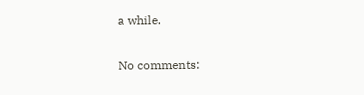a while.

No comments: